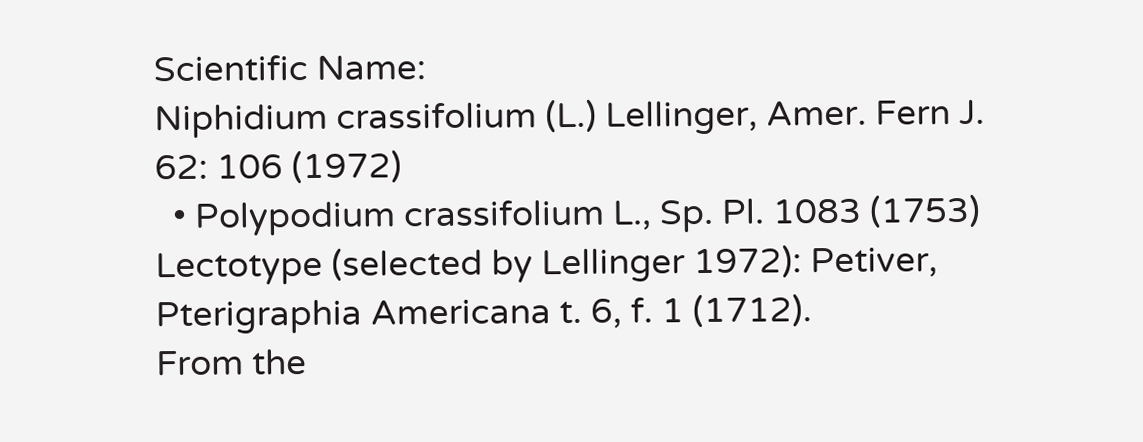Scientific Name:
Niphidium crassifolium (L.) Lellinger, Amer. Fern J. 62: 106 (1972)
  • Polypodium crassifolium L., Sp. Pl. 1083 (1753)
Lectotype (selected by Lellinger 1972): Petiver, Pterigraphia Americana t. 6, f. 1 (1712).
From the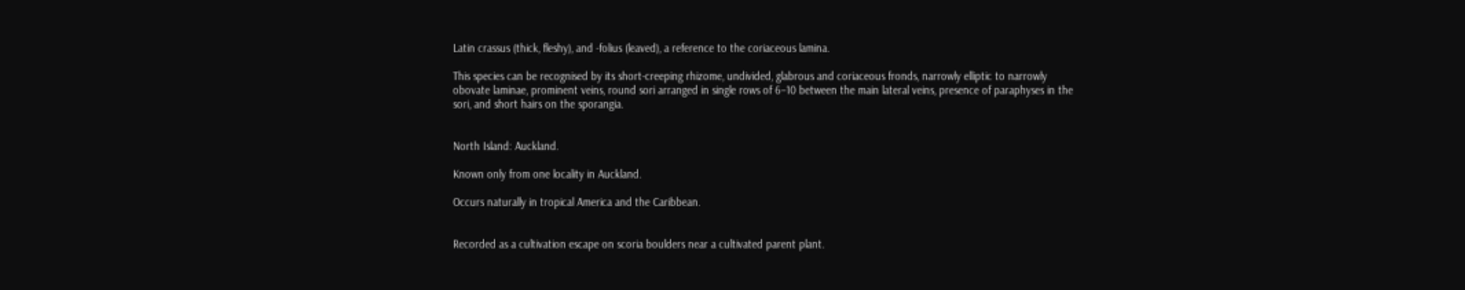Latin crassus (thick, fleshy), and -folius (leaved), a reference to the coriaceous lamina.

This species can be recognised by its short-creeping rhizome, undivided, glabrous and coriaceous fronds, narrowly elliptic to narrowly obovate laminae, prominent veins, round sori arranged in single rows of 6–10 between the main lateral veins, presence of paraphyses in the sori, and short hairs on the sporangia.


North Island: Auckland.

Known only from one locality in Auckland.

Occurs naturally in tropical America and the Caribbean.


Recorded as a cultivation escape on scoria boulders near a cultivated parent plant.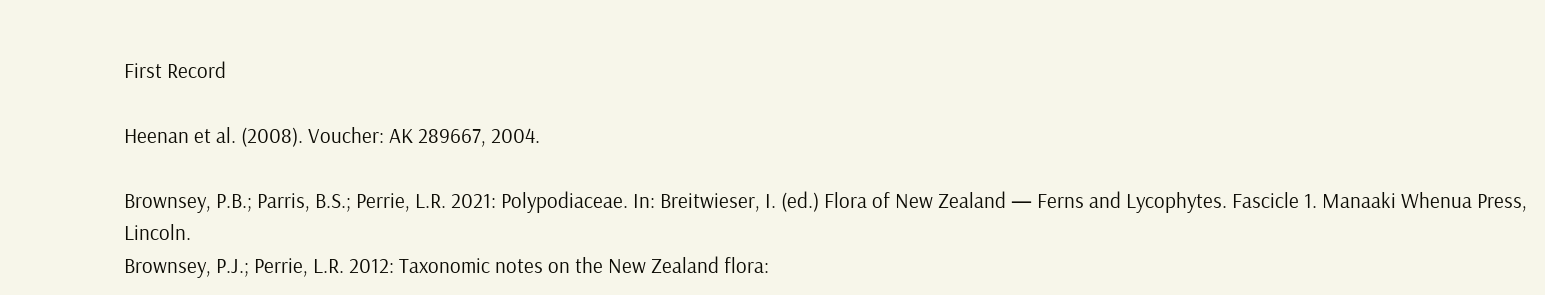First Record

Heenan et al. (2008). Voucher: AK 289667, 2004.

Brownsey, P.B.; Parris, B.S.; Perrie, L.R. 2021: Polypodiaceae. In: Breitwieser, I. (ed.) Flora of New Zealand — Ferns and Lycophytes. Fascicle 1. Manaaki Whenua Press, Lincoln.
Brownsey, P.J.; Perrie, L.R. 2012: Taxonomic notes on the New Zealand flora: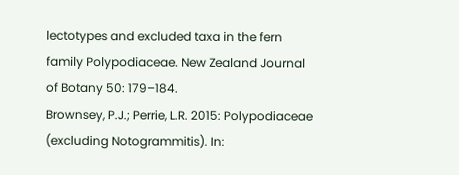lectotypes and excluded taxa in the fern family Polypodiaceae. New Zealand Journal of Botany 50: 179–184.
Brownsey, P.J.; Perrie, L.R. 2015: Polypodiaceae (excluding Notogrammitis). In: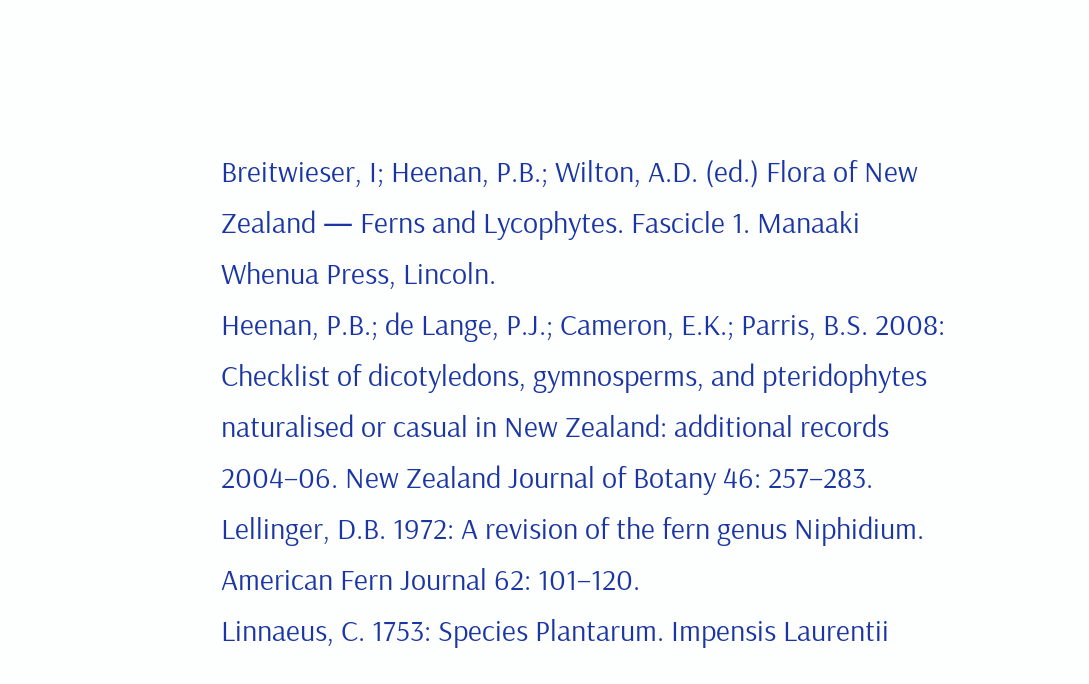Breitwieser, I; Heenan, P.B.; Wilton, A.D. (ed.) Flora of New Zealand — Ferns and Lycophytes. Fascicle 1. Manaaki Whenua Press, Lincoln.
Heenan, P.B.; de Lange, P.J.; Cameron, E.K.; Parris, B.S. 2008: Checklist of dicotyledons, gymnosperms, and pteridophytes naturalised or casual in New Zealand: additional records 2004–06. New Zealand Journal of Botany 46: 257–283.
Lellinger, D.B. 1972: A revision of the fern genus Niphidium. American Fern Journal 62: 101–120.
Linnaeus, C. 1753: Species Plantarum. Impensis Laurentii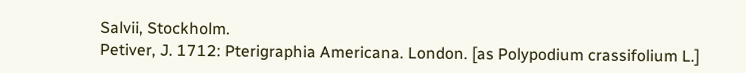Salvii, Stockholm.
Petiver, J. 1712: Pterigraphia Americana. London. [as Polypodium crassifolium L.]